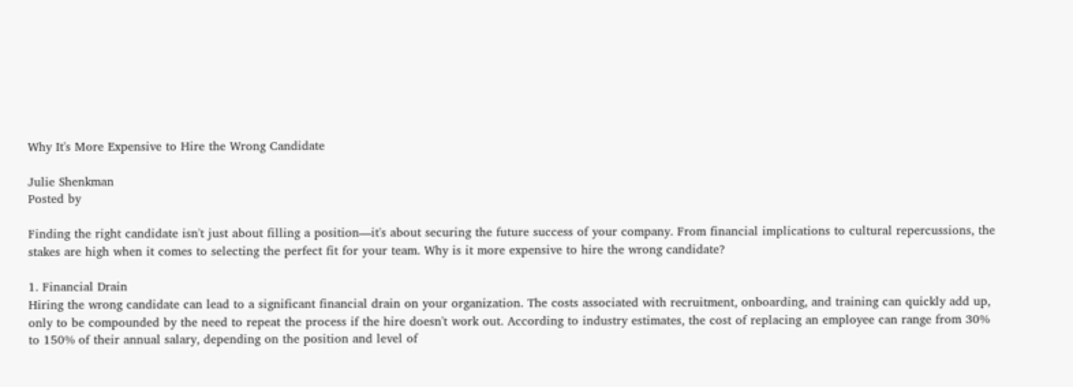Why It's More Expensive to Hire the Wrong Candidate

Julie Shenkman
Posted by

Finding the right candidate isn't just about filling a position—it's about securing the future success of your company. From financial implications to cultural repercussions, the stakes are high when it comes to selecting the perfect fit for your team. Why is it more expensive to hire the wrong candidate?

1. Financial Drain
Hiring the wrong candidate can lead to a significant financial drain on your organization. The costs associated with recruitment, onboarding, and training can quickly add up, only to be compounded by the need to repeat the process if the hire doesn't work out. According to industry estimates, the cost of replacing an employee can range from 30% to 150% of their annual salary, depending on the position and level of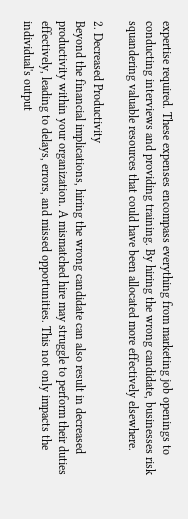expertise required. These expenses encompass everything from marketing job openings to conducting interviews and providing training. By hiring the wrong candidate, businesses risk squandering valuable resources that could have been allocated more effectively elsewhere.

2. Decreased Productivity
Beyond the financial implications, hiring the wrong candidate can also result in decreased productivity within your organization. A mismatched hire may struggle to perform their duties effectively, leading to delays, errors, and missed opportunities. This not only impacts the individual's output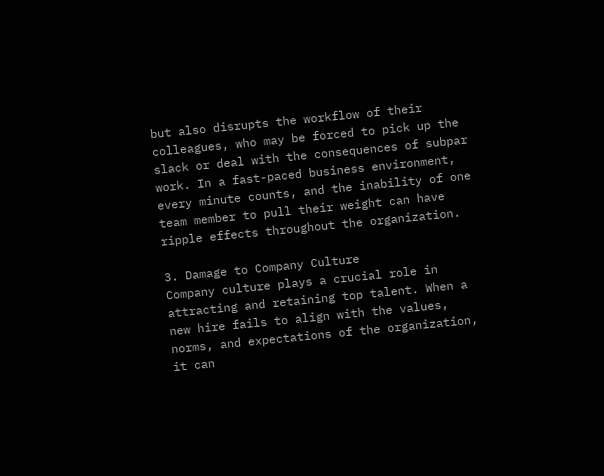but also disrupts the workflow of their colleagues, who may be forced to pick up the slack or deal with the consequences of subpar work. In a fast-paced business environment, every minute counts, and the inability of one team member to pull their weight can have ripple effects throughout the organization.

3. Damage to Company Culture
Company culture plays a crucial role in attracting and retaining top talent. When a new hire fails to align with the values, norms, and expectations of the organization, it can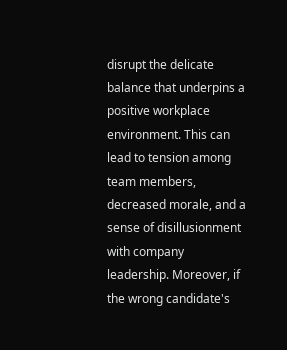disrupt the delicate balance that underpins a positive workplace environment. This can lead to tension among team members, decreased morale, and a sense of disillusionment with company leadership. Moreover, if the wrong candidate's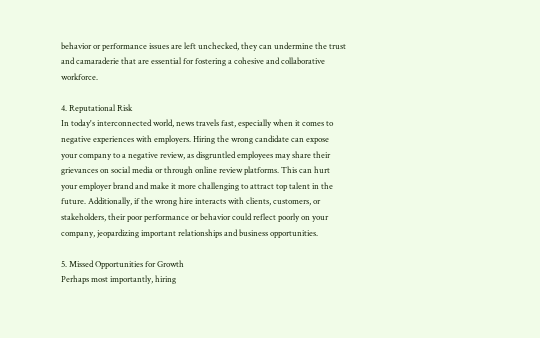behavior or performance issues are left unchecked, they can undermine the trust and camaraderie that are essential for fostering a cohesive and collaborative workforce.

4. Reputational Risk
In today's interconnected world, news travels fast, especially when it comes to negative experiences with employers. Hiring the wrong candidate can expose your company to a negative review, as disgruntled employees may share their grievances on social media or through online review platforms. This can hurt your employer brand and make it more challenging to attract top talent in the future. Additionally, if the wrong hire interacts with clients, customers, or stakeholders, their poor performance or behavior could reflect poorly on your company, jeopardizing important relationships and business opportunities.

5. Missed Opportunities for Growth
Perhaps most importantly, hiring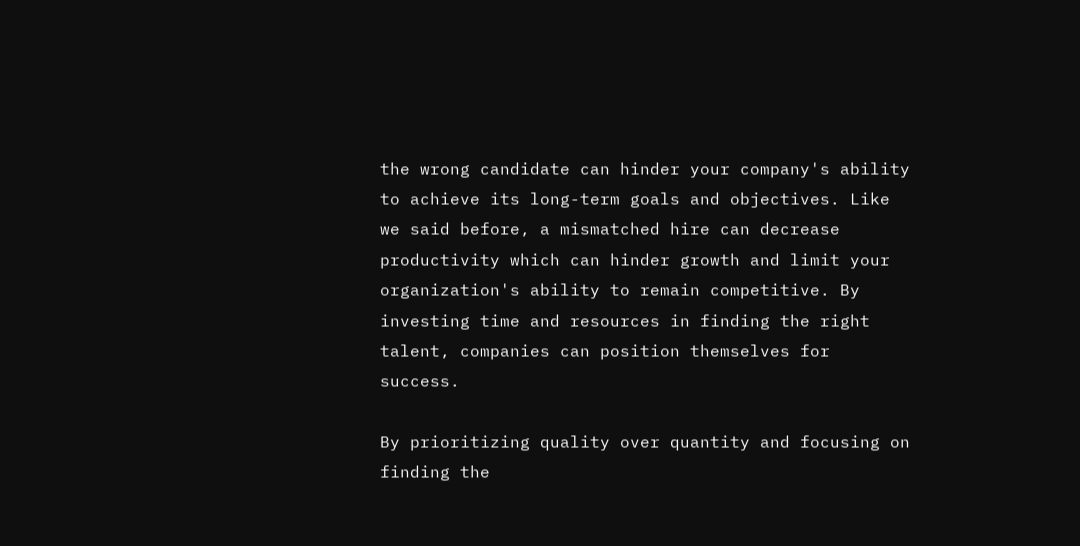the wrong candidate can hinder your company's ability to achieve its long-term goals and objectives. Like we said before, a mismatched hire can decrease productivity which can hinder growth and limit your organization's ability to remain competitive. By investing time and resources in finding the right talent, companies can position themselves for success.

By prioritizing quality over quantity and focusing on finding the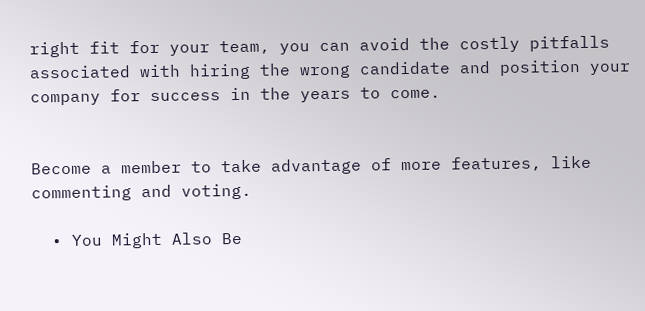right fit for your team, you can avoid the costly pitfalls associated with hiring the wrong candidate and position your company for success in the years to come.


Become a member to take advantage of more features, like commenting and voting.

  • You Might Also Be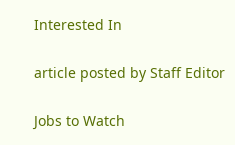Interested In

article posted by Staff Editor

Jobs to Watch